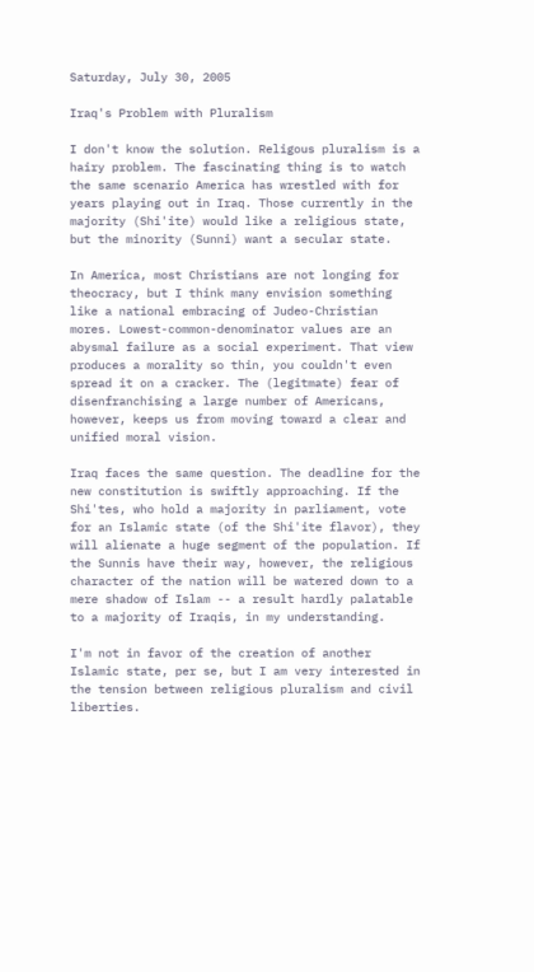Saturday, July 30, 2005

Iraq's Problem with Pluralism

I don't know the solution. Religous pluralism is a hairy problem. The fascinating thing is to watch the same scenario America has wrestled with for years playing out in Iraq. Those currently in the majority (Shi'ite) would like a religious state, but the minority (Sunni) want a secular state.

In America, most Christians are not longing for theocracy, but I think many envision something like a national embracing of Judeo-Christian mores. Lowest-common-denominator values are an abysmal failure as a social experiment. That view produces a morality so thin, you couldn't even spread it on a cracker. The (legitmate) fear of disenfranchising a large number of Americans, however, keeps us from moving toward a clear and unified moral vision.

Iraq faces the same question. The deadline for the new constitution is swiftly approaching. If the Shi'tes, who hold a majority in parliament, vote for an Islamic state (of the Shi'ite flavor), they will alienate a huge segment of the population. If the Sunnis have their way, however, the religious character of the nation will be watered down to a mere shadow of Islam -- a result hardly palatable to a majority of Iraqis, in my understanding.

I'm not in favor of the creation of another Islamic state, per se, but I am very interested in the tension between religious pluralism and civil liberties.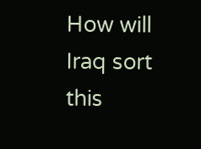How will Iraq sort this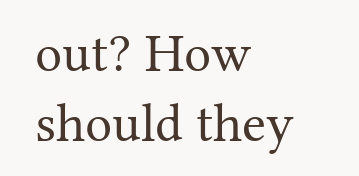out? How should they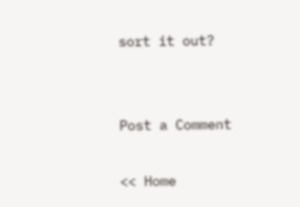sort it out?


Post a Comment

<< Home